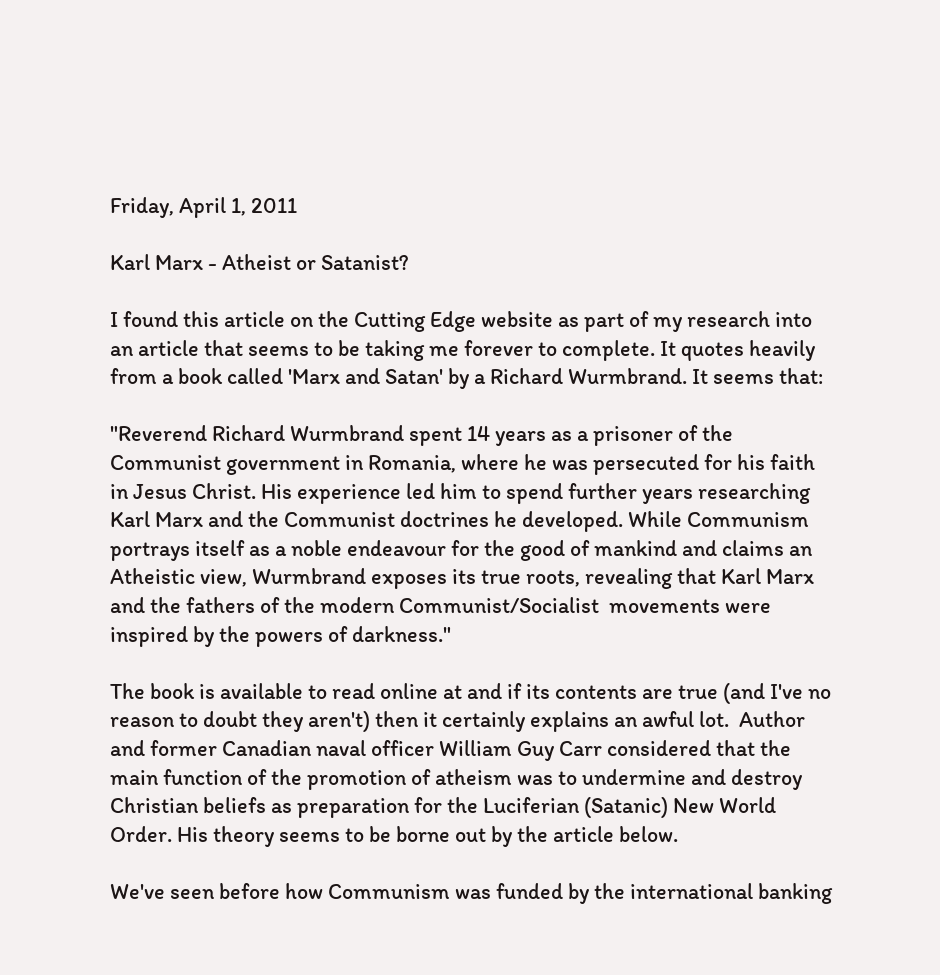Friday, April 1, 2011

Karl Marx - Atheist or Satanist?

I found this article on the Cutting Edge website as part of my research into an article that seems to be taking me forever to complete. It quotes heavily from a book called 'Marx and Satan' by a Richard Wurmbrand. It seems that:

"Reverend Richard Wurmbrand spent 14 years as a prisoner of the Communist government in Romania, where he was persecuted for his faith in Jesus Christ. His experience led him to spend further years researching Karl Marx and the Communist doctrines he developed. While Communism portrays itself as a noble endeavour for the good of mankind and claims an Atheistic view, Wurmbrand exposes its true roots, revealing that Karl Marx and the fathers of the modern Communist/Socialist  movements were inspired by the powers of darkness."

The book is available to read online at and if its contents are true (and I've no reason to doubt they aren't) then it certainly explains an awful lot.  Author and former Canadian naval officer William Guy Carr considered that the main function of the promotion of atheism was to undermine and destroy Christian beliefs as preparation for the Luciferian (Satanic) New World Order. His theory seems to be borne out by the article below.

We've seen before how Communism was funded by the international banking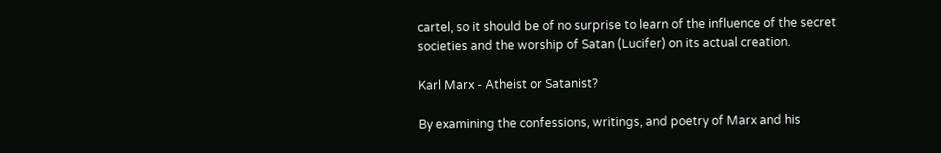cartel, so it should be of no surprise to learn of the influence of the secret societies and the worship of Satan (Lucifer) on its actual creation.

Karl Marx - Atheist or Satanist?

By examining the confessions, writings, and poetry of Marx and his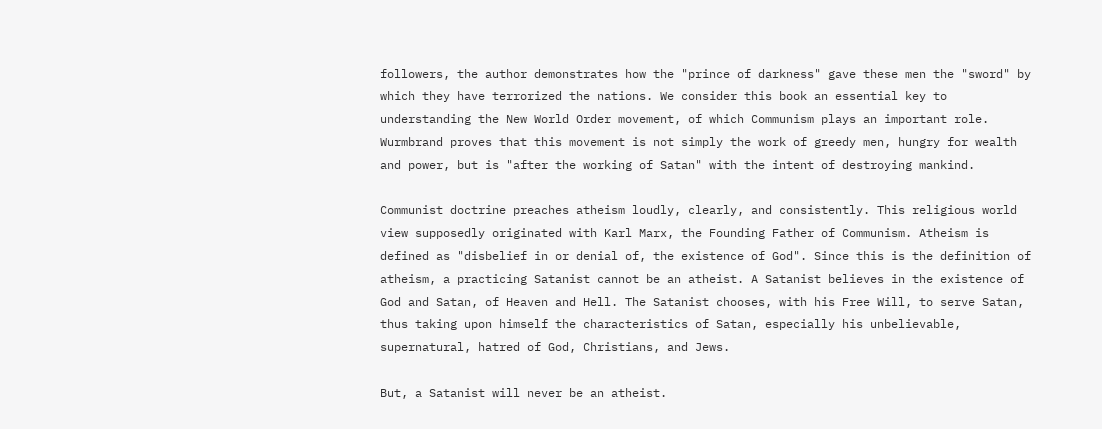followers, the author demonstrates how the "prince of darkness" gave these men the "sword" by which they have terrorized the nations. We consider this book an essential key to understanding the New World Order movement, of which Communism plays an important role. Wurmbrand proves that this movement is not simply the work of greedy men, hungry for wealth and power, but is "after the working of Satan" with the intent of destroying mankind.

Communist doctrine preaches atheism loudly, clearly, and consistently. This religious world view supposedly originated with Karl Marx, the Founding Father of Communism. Atheism is defined as "disbelief in or denial of, the existence of God". Since this is the definition of atheism, a practicing Satanist cannot be an atheist. A Satanist believes in the existence of God and Satan, of Heaven and Hell. The Satanist chooses, with his Free Will, to serve Satan, thus taking upon himself the characteristics of Satan, especially his unbelievable, supernatural, hatred of God, Christians, and Jews.

But, a Satanist will never be an atheist.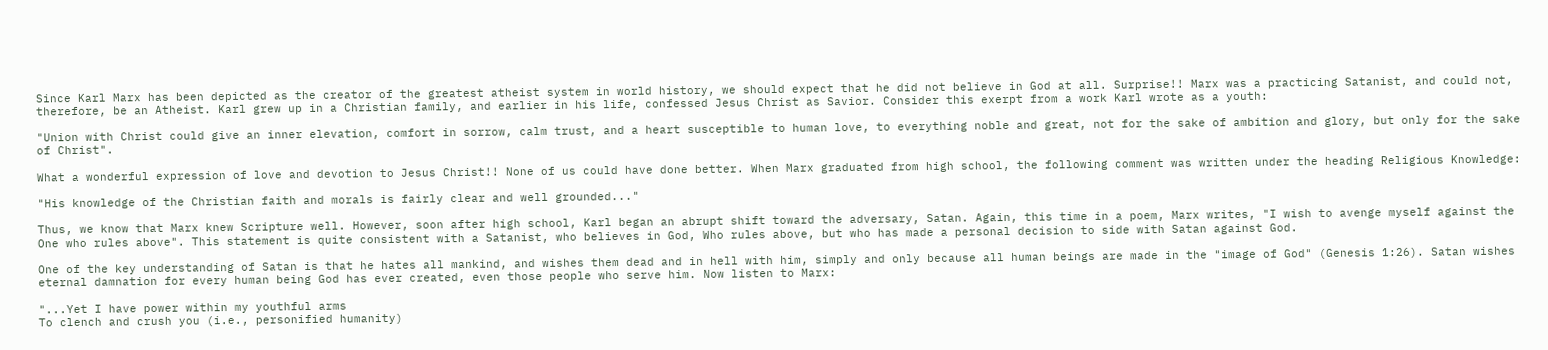Since Karl Marx has been depicted as the creator of the greatest atheist system in world history, we should expect that he did not believe in God at all. Surprise!! Marx was a practicing Satanist, and could not, therefore, be an Atheist. Karl grew up in a Christian family, and earlier in his life, confessed Jesus Christ as Savior. Consider this exerpt from a work Karl wrote as a youth:

"Union with Christ could give an inner elevation, comfort in sorrow, calm trust, and a heart susceptible to human love, to everything noble and great, not for the sake of ambition and glory, but only for the sake of Christ".

What a wonderful expression of love and devotion to Jesus Christ!! None of us could have done better. When Marx graduated from high school, the following comment was written under the heading Religious Knowledge:

"His knowledge of the Christian faith and morals is fairly clear and well grounded..."

Thus, we know that Marx knew Scripture well. However, soon after high school, Karl began an abrupt shift toward the adversary, Satan. Again, this time in a poem, Marx writes, "I wish to avenge myself against the One who rules above". This statement is quite consistent with a Satanist, who believes in God, Who rules above, but who has made a personal decision to side with Satan against God.

One of the key understanding of Satan is that he hates all mankind, and wishes them dead and in hell with him, simply and only because all human beings are made in the "image of God" (Genesis 1:26). Satan wishes eternal damnation for every human being God has ever created, even those people who serve him. Now listen to Marx:

"...Yet I have power within my youthful arms
To clench and crush you (i.e., personified humanity)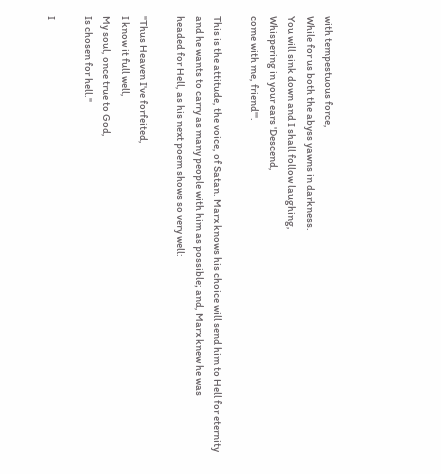with tempestuous force,
While for us both the abyss yawns in darkness.
You will sink down and I shall follow laughing,
Whispering in your ears 'Descend,
come with me, friend'".

This is the attitude, the voice, of Satan. Marx knows his choice will send him to Hell for eternity and he wants to carry as many people with him as possible; and, Marx knew he was
headed for Hell, as his next poem shows so very well:

"Thus Heaven I've forfeited,
I know it full well,
My soul, once true to God,
Is chosen for hell."

I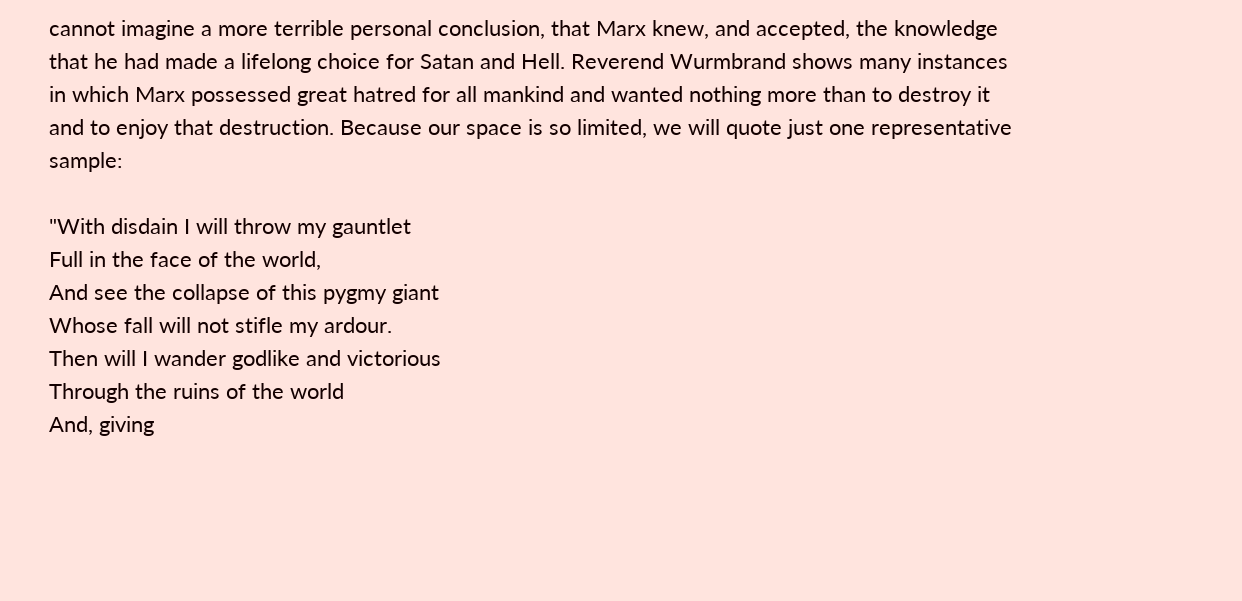cannot imagine a more terrible personal conclusion, that Marx knew, and accepted, the knowledge that he had made a lifelong choice for Satan and Hell. Reverend Wurmbrand shows many instances in which Marx possessed great hatred for all mankind and wanted nothing more than to destroy it and to enjoy that destruction. Because our space is so limited, we will quote just one representative sample:

"With disdain I will throw my gauntlet
Full in the face of the world,
And see the collapse of this pygmy giant
Whose fall will not stifle my ardour.
Then will I wander godlike and victorious
Through the ruins of the world
And, giving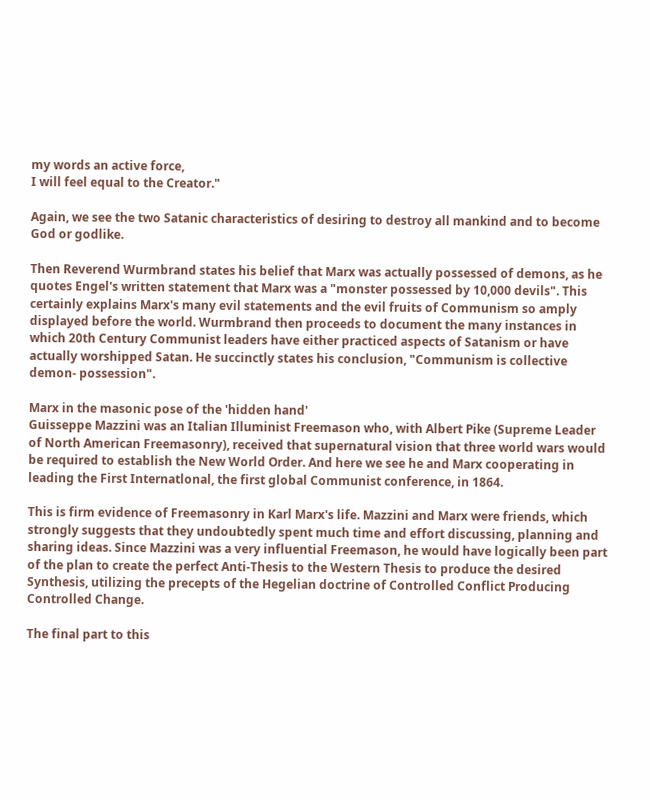my words an active force,
I will feel equal to the Creator."

Again, we see the two Satanic characteristics of desiring to destroy all mankind and to become God or godlike.

Then Reverend Wurmbrand states his belief that Marx was actually possessed of demons, as he quotes Engel's written statement that Marx was a "monster possessed by 10,000 devils". This certainly explains Marx's many evil statements and the evil fruits of Communism so amply displayed before the world. Wurmbrand then proceeds to document the many instances in which 20th Century Communist leaders have either practiced aspects of Satanism or have actually worshipped Satan. He succinctly states his conclusion, "Communism is collective demon- possession".

Marx in the masonic pose of the 'hidden hand'
Guisseppe Mazzini was an Italian Illuminist Freemason who, with Albert Pike (Supreme Leader of North American Freemasonry), received that supernatural vision that three world wars would be required to establish the New World Order. And here we see he and Marx cooperating in leading the First Internatlonal, the first global Communist conference, in 1864.

This is firm evidence of Freemasonry in Karl Marx's life. Mazzini and Marx were friends, which strongly suggests that they undoubtedly spent much time and effort discussing, planning and sharing ideas. Since Mazzini was a very influential Freemason, he would have logically been part of the plan to create the perfect Anti-Thesis to the Western Thesis to produce the desired Synthesis, utilizing the precepts of the Hegelian doctrine of Controlled Conflict Producing Controlled Change.

The final part to this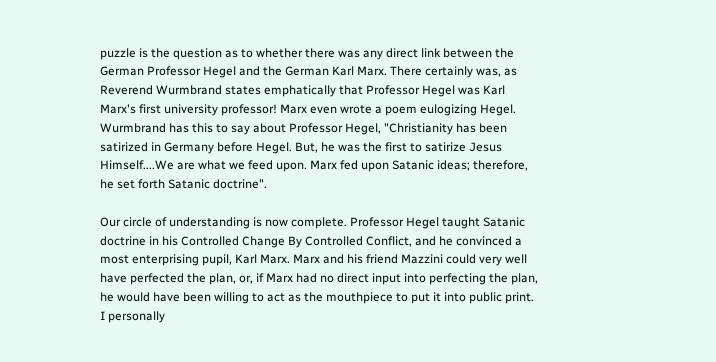puzzle is the question as to whether there was any direct link between the German Professor Hegel and the German Karl Marx. There certainly was, as Reverend Wurmbrand states emphatically that Professor Hegel was Karl Marx's first university professor! Marx even wrote a poem eulogizing Hegel. Wurmbrand has this to say about Professor Hegel, "Christianity has been satirized in Germany before Hegel. But, he was the first to satirize Jesus Himself....We are what we feed upon. Marx fed upon Satanic ideas; therefore, he set forth Satanic doctrine".

Our circle of understanding is now complete. Professor Hegel taught Satanic doctrine in his Controlled Change By Controlled Conflict, and he convinced a most enterprising pupil, Karl Marx. Marx and his friend Mazzini could very well have perfected the plan, or, if Marx had no direct input into perfecting the plan, he would have been willing to act as the mouthpiece to put it into public print. I personally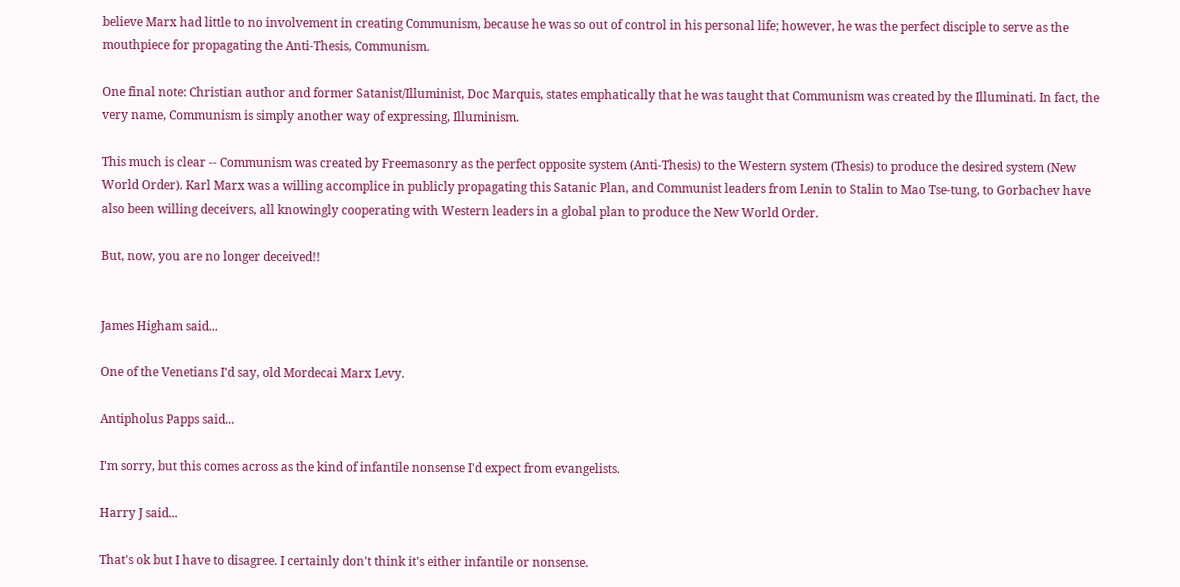believe Marx had little to no involvement in creating Communism, because he was so out of control in his personal life; however, he was the perfect disciple to serve as the mouthpiece for propagating the Anti-Thesis, Communism.

One final note: Christian author and former Satanist/Illuminist, Doc Marquis, states emphatically that he was taught that Communism was created by the Illuminati. In fact, the very name, Communism is simply another way of expressing, Illuminism.

This much is clear -- Communism was created by Freemasonry as the perfect opposite system (Anti-Thesis) to the Western system (Thesis) to produce the desired system (New World Order). Karl Marx was a willing accomplice in publicly propagating this Satanic Plan, and Communist leaders from Lenin to Stalin to Mao Tse-tung, to Gorbachev have also been willing deceivers, all knowingly cooperating with Western leaders in a global plan to produce the New World Order.

But, now, you are no longer deceived!!


James Higham said...

One of the Venetians I'd say, old Mordecai Marx Levy.

Antipholus Papps said...

I'm sorry, but this comes across as the kind of infantile nonsense I'd expect from evangelists.

Harry J said...

That's ok but I have to disagree. I certainly don't think it's either infantile or nonsense.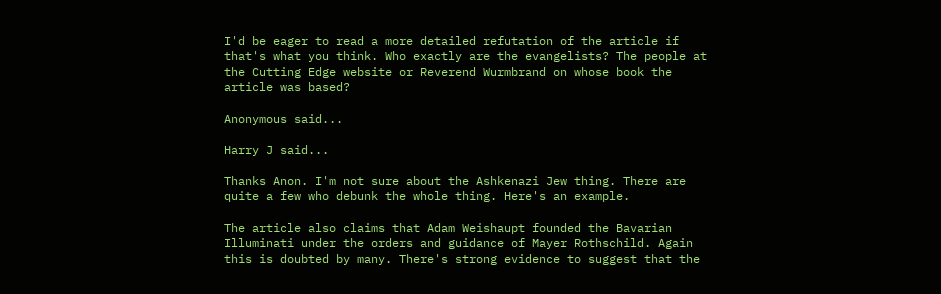I'd be eager to read a more detailed refutation of the article if that's what you think. Who exactly are the evangelists? The people at the Cutting Edge website or Reverend Wurmbrand on whose book the article was based?

Anonymous said...

Harry J said...

Thanks Anon. I'm not sure about the Ashkenazi Jew thing. There are quite a few who debunk the whole thing. Here's an example.

The article also claims that Adam Weishaupt founded the Bavarian Illuminati under the orders and guidance of Mayer Rothschild. Again this is doubted by many. There's strong evidence to suggest that the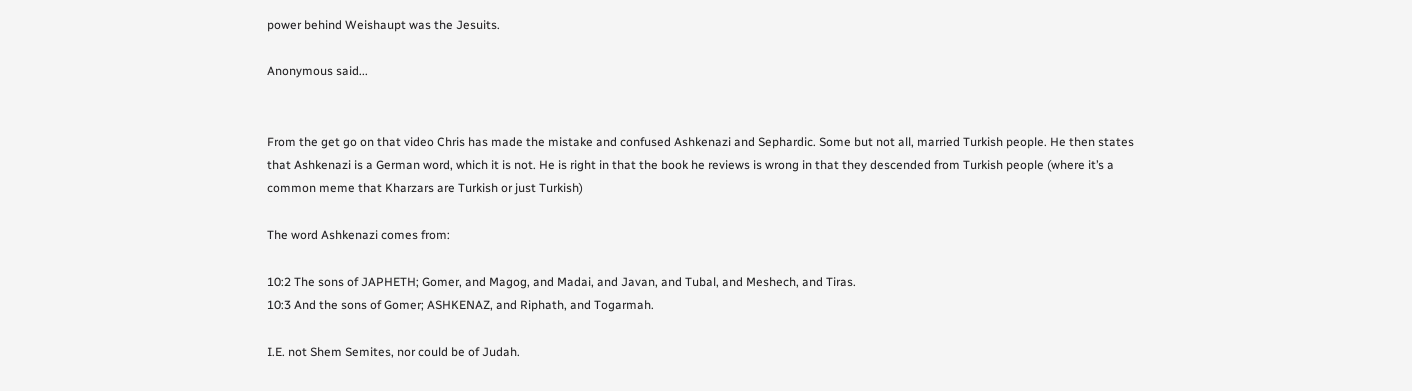power behind Weishaupt was the Jesuits.

Anonymous said...


From the get go on that video Chris has made the mistake and confused Ashkenazi and Sephardic. Some but not all, married Turkish people. He then states that Ashkenazi is a German word, which it is not. He is right in that the book he reviews is wrong in that they descended from Turkish people (where it’s a common meme that Kharzars are Turkish or just Turkish)

The word Ashkenazi comes from:

10:2 The sons of JAPHETH; Gomer, and Magog, and Madai, and Javan, and Tubal, and Meshech, and Tiras.
10:3 And the sons of Gomer; ASHKENAZ, and Riphath, and Togarmah.

I.E. not Shem Semites, nor could be of Judah.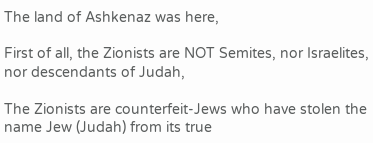The land of Ashkenaz was here,

First of all, the Zionists are NOT Semites, nor Israelites, nor descendants of Judah,

The Zionists are counterfeit-Jews who have stolen the name Jew (Judah) from its true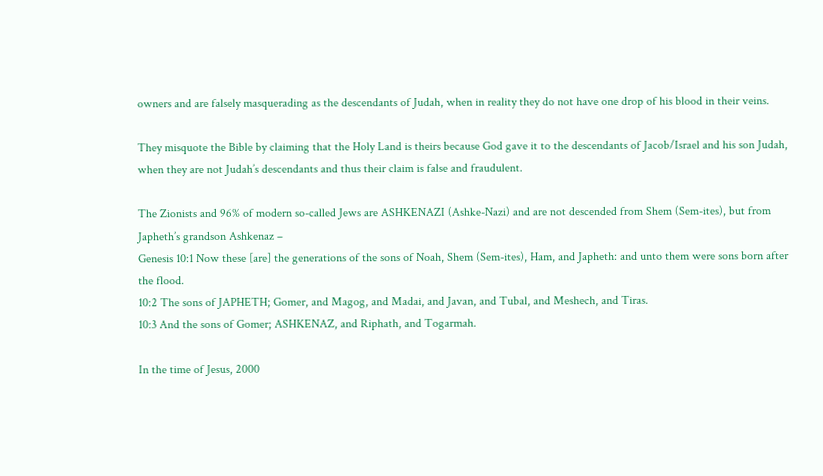owners and are falsely masquerading as the descendants of Judah, when in reality they do not have one drop of his blood in their veins.

They misquote the Bible by claiming that the Holy Land is theirs because God gave it to the descendants of Jacob/Israel and his son Judah, when they are not Judah’s descendants and thus their claim is false and fraudulent.

The Zionists and 96% of modern so-called Jews are ASHKENAZI (Ashke-Nazi) and are not descended from Shem (Sem-ites), but from Japheth’s grandson Ashkenaz –
Genesis 10:1 Now these [are] the generations of the sons of Noah, Shem (Sem-ites), Ham, and Japheth: and unto them were sons born after the flood.
10:2 The sons of JAPHETH; Gomer, and Magog, and Madai, and Javan, and Tubal, and Meshech, and Tiras.
10:3 And the sons of Gomer; ASHKENAZ, and Riphath, and Togarmah.

In the time of Jesus, 2000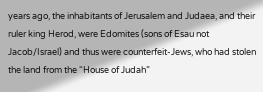years ago, the inhabitants of Jerusalem and Judaea, and their ruler king Herod, were Edomites (sons of Esau not Jacob/Israel) and thus were counterfeit-Jews, who had stolen the land from the “House of Judah”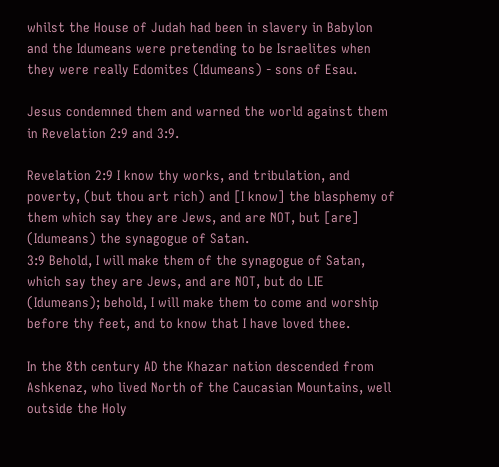whilst the House of Judah had been in slavery in Babylon and the Idumeans were pretending to be Israelites when they were really Edomites (Idumeans) - sons of Esau.

Jesus condemned them and warned the world against them in Revelation 2:9 and 3:9.

Revelation 2:9 I know thy works, and tribulation, and poverty, (but thou art rich) and [I know] the blasphemy of them which say they are Jews, and are NOT, but [are] (Idumeans) the synagogue of Satan.
3:9 Behold, I will make them of the synagogue of Satan, which say they are Jews, and are NOT, but do LIE (Idumeans); behold, I will make them to come and worship before thy feet, and to know that I have loved thee.

In the 8th century AD the Khazar nation descended from Ashkenaz, who lived North of the Caucasian Mountains, well outside the Holy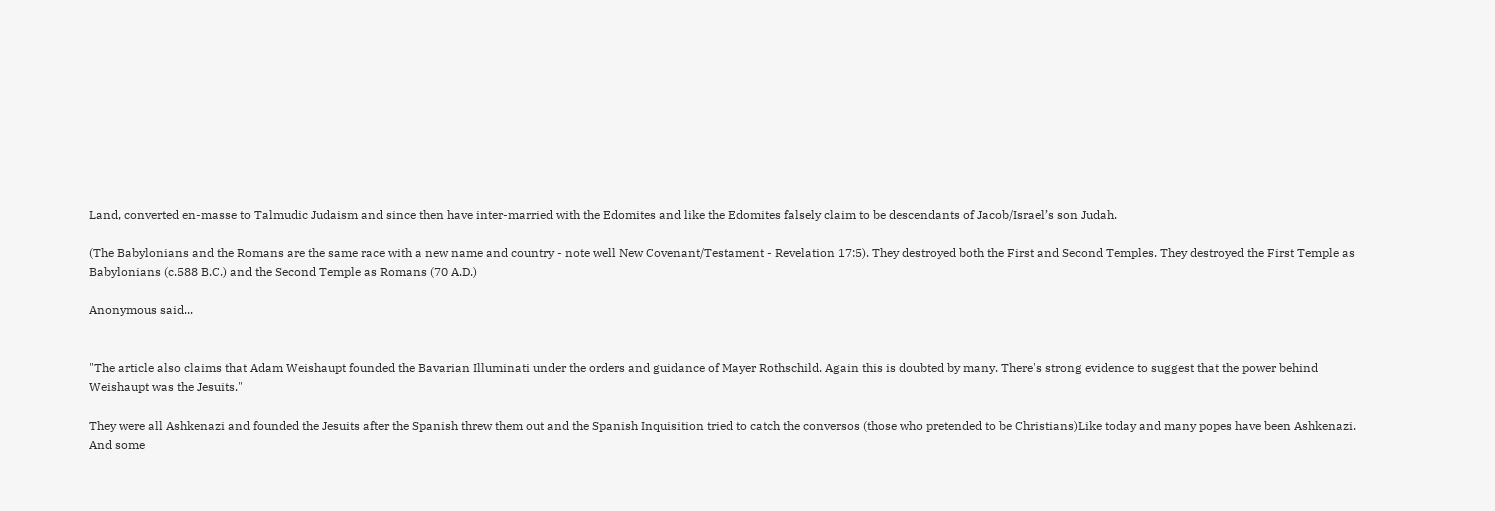Land, converted en-masse to Talmudic Judaism and since then have inter-married with the Edomites and like the Edomites falsely claim to be descendants of Jacob/Israel’s son Judah.

(The Babylonians and the Romans are the same race with a new name and country - note well New Covenant/Testament - Revelation 17:5). They destroyed both the First and Second Temples. They destroyed the First Temple as Babylonians (c.588 B.C.) and the Second Temple as Romans (70 A.D.)

Anonymous said...


"The article also claims that Adam Weishaupt founded the Bavarian Illuminati under the orders and guidance of Mayer Rothschild. Again this is doubted by many. There's strong evidence to suggest that the power behind Weishaupt was the Jesuits."

They were all Ashkenazi and founded the Jesuits after the Spanish threw them out and the Spanish Inquisition tried to catch the conversos (those who pretended to be Christians)Like today and many popes have been Ashkenazi. And some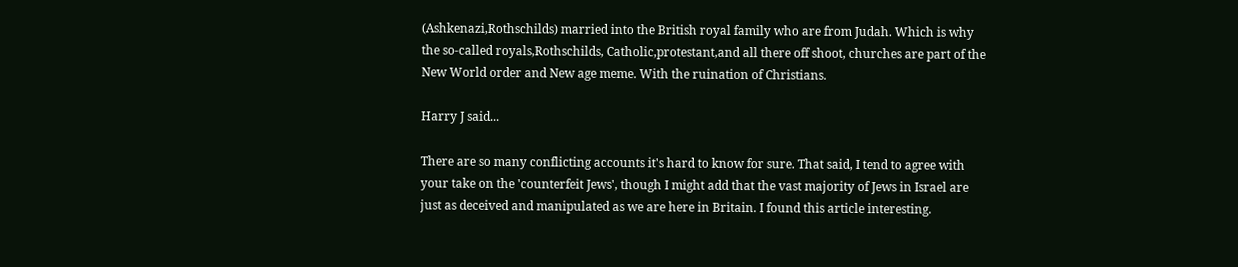(Ashkenazi,Rothschilds) married into the British royal family who are from Judah. Which is why the so-called royals,Rothschilds, Catholic,protestant,and all there off shoot, churches are part of the New World order and New age meme. With the ruination of Christians.

Harry J said...

There are so many conflicting accounts it's hard to know for sure. That said, I tend to agree with your take on the 'counterfeit Jews', though I might add that the vast majority of Jews in Israel are just as deceived and manipulated as we are here in Britain. I found this article interesting.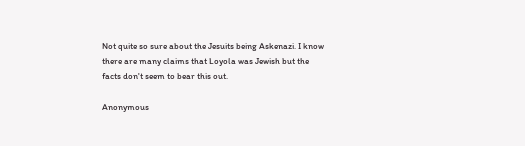Not quite so sure about the Jesuits being Askenazi. I know there are many claims that Loyola was Jewish but the facts don't seem to bear this out.

Anonymous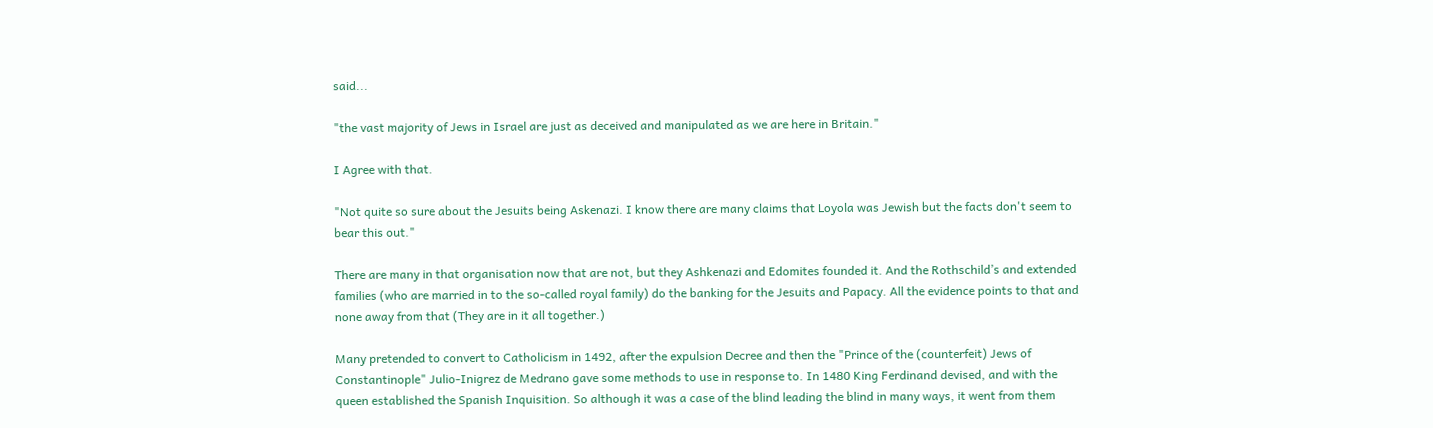said...

"the vast majority of Jews in Israel are just as deceived and manipulated as we are here in Britain."

I Agree with that.

"Not quite so sure about the Jesuits being Askenazi. I know there are many claims that Loyola was Jewish but the facts don't seem to bear this out."

There are many in that organisation now that are not, but they Ashkenazi and Edomites founded it. And the Rothschild’s and extended families (who are married in to the so-called royal family) do the banking for the Jesuits and Papacy. All the evidence points to that and none away from that (They are in it all together.)

Many pretended to convert to Catholicism in 1492, after the expulsion Decree and then the "Prince of the (counterfeit) Jews of Constantinople" Julio-Inigrez de Medrano gave some methods to use in response to. In 1480 King Ferdinand devised, and with the queen established the Spanish Inquisition. So although it was a case of the blind leading the blind in many ways, it went from them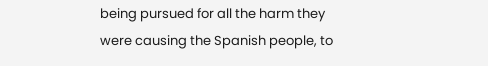being pursued for all the harm they were causing the Spanish people, to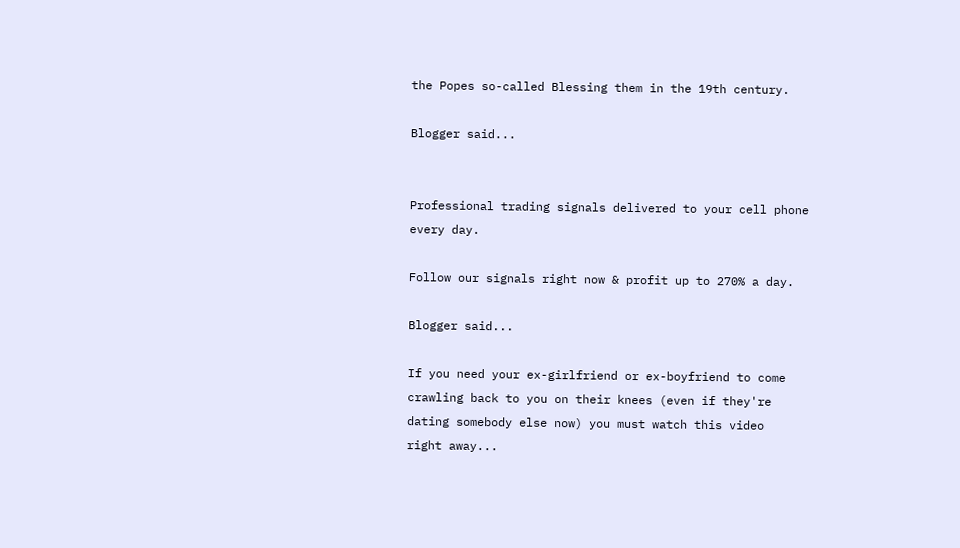the Popes so-called Blessing them in the 19th century.

Blogger said...


Professional trading signals delivered to your cell phone every day.

Follow our signals right now & profit up to 270% a day.

Blogger said...

If you need your ex-girlfriend or ex-boyfriend to come crawling back to you on their knees (even if they're dating somebody else now) you must watch this video
right away...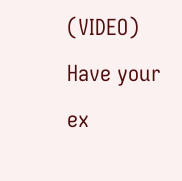(VIDEO) Have your ex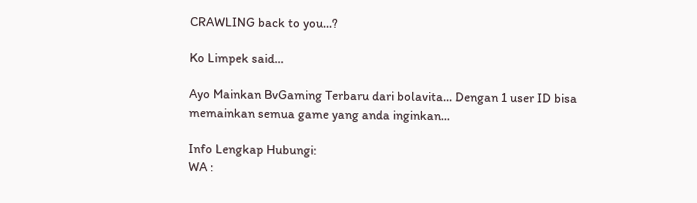CRAWLING back to you...?

Ko Limpek said...

Ayo Mainkan BvGaming Terbaru dari bolavita... Dengan 1 user ID bisa memainkan semua game yang anda inginkan...

Info Lengkap Hubungi:
WA :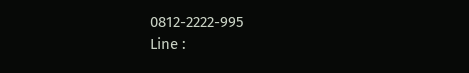0812-2222-995
Line :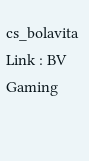cs_bolavita
Link : BV Gaming